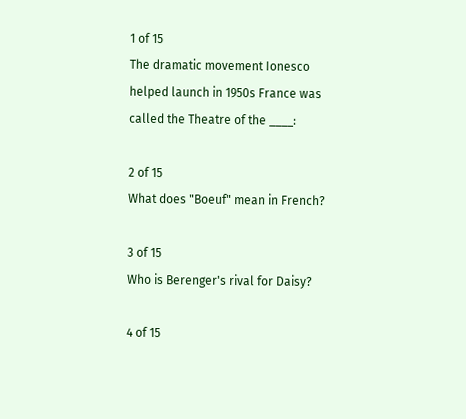1 of 15
The dramatic movement Ionesco helped launch in 1950s France was called the Theatre of the ____:

2 of 15
What does "Boeuf" mean in French?

3 of 15
Who is Berenger's rival for Daisy?

4 of 15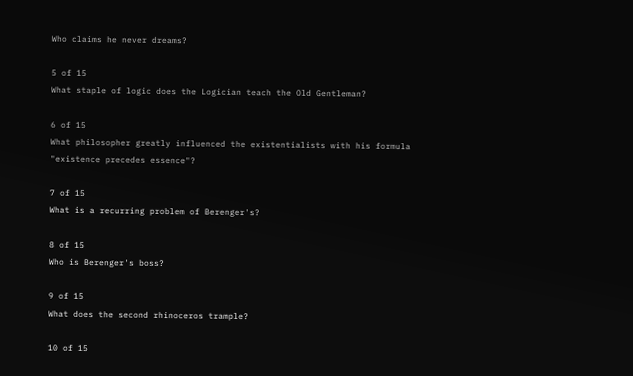Who claims he never dreams?

5 of 15
What staple of logic does the Logician teach the Old Gentleman?

6 of 15
What philosopher greatly influenced the existentialists with his formula "existence precedes essence"?

7 of 15
What is a recurring problem of Berenger's?

8 of 15
Who is Berenger's boss?

9 of 15
What does the second rhinoceros trample?

10 of 15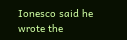Ionesco said he wrote the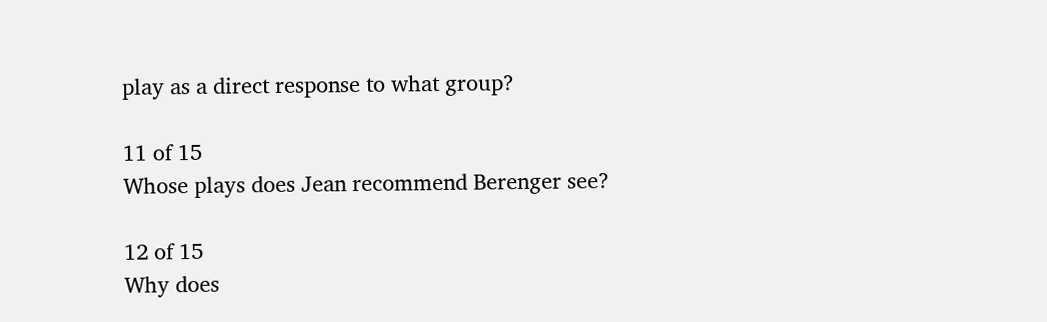play as a direct response to what group?

11 of 15
Whose plays does Jean recommend Berenger see?

12 of 15
Why does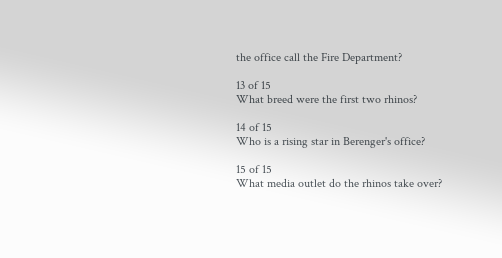the office call the Fire Department?

13 of 15
What breed were the first two rhinos?

14 of 15
Who is a rising star in Berenger's office?

15 of 15
What media outlet do the rhinos take over?